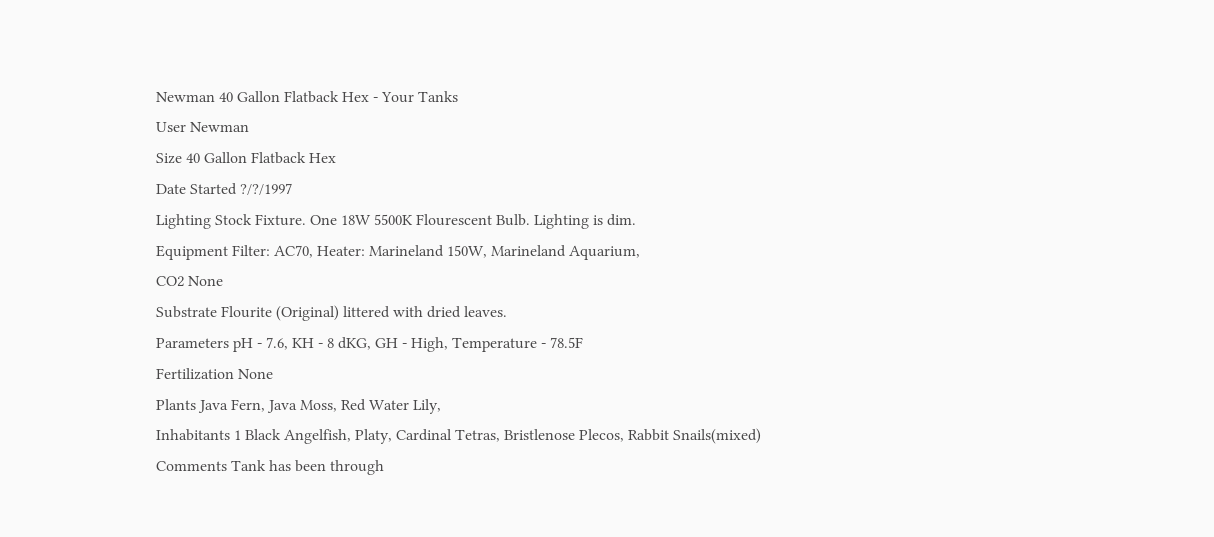Newman 40 Gallon Flatback Hex - Your Tanks
User Newman
Size 40 Gallon Flatback Hex
Date Started ?/?/1997
Lighting Stock Fixture. One 18W 5500K Flourescent Bulb. Lighting is dim.
Equipment Filter: AC70, Heater: Marineland 150W, Marineland Aquarium,
CO2 None
Substrate Flourite (Original) littered with dried leaves.
Parameters pH - 7.6, KH - 8 dKG, GH - High, Temperature - 78.5F
Fertilization None
Plants Java Fern, Java Moss, Red Water Lily,
Inhabitants 1 Black Angelfish, Platy, Cardinal Tetras, Bristlenose Plecos, Rabbit Snails(mixed)
Comments Tank has been through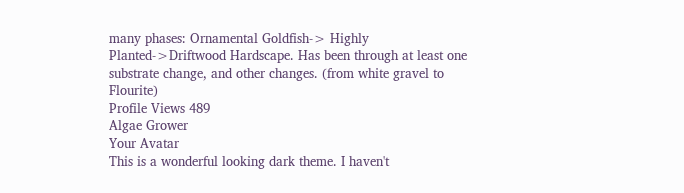many phases: Ornamental Goldfish-> Highly Planted->Driftwood Hardscape. Has been through at least one substrate change, and other changes. (from white gravel to Flourite)
Profile Views 489
Algae Grower
Your Avatar
This is a wonderful looking dark theme. I haven't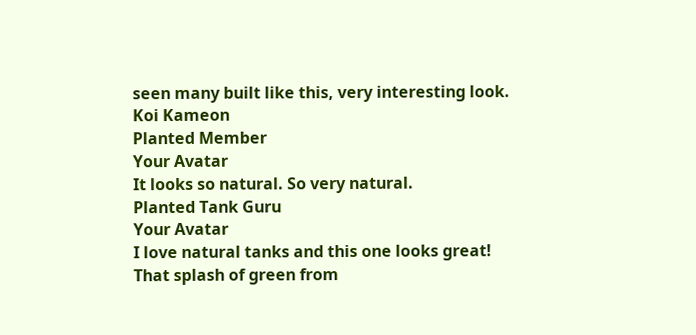seen many built like this, very interesting look.
Koi Kameon
Planted Member
Your Avatar
It looks so natural. So very natural.
Planted Tank Guru
Your Avatar
I love natural tanks and this one looks great! That splash of green from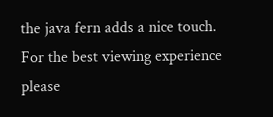the java fern adds a nice touch.
For the best viewing experience please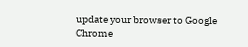update your browser to Google Chrome